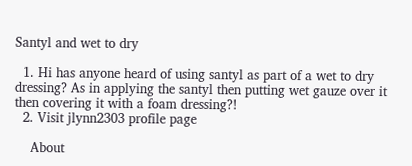Santyl and wet to dry

  1. Hi has anyone heard of using santyl as part of a wet to dry dressing? As in applying the santyl then putting wet gauze over it then covering it with a foam dressing?!
  2. Visit jlynn2303 profile page

    About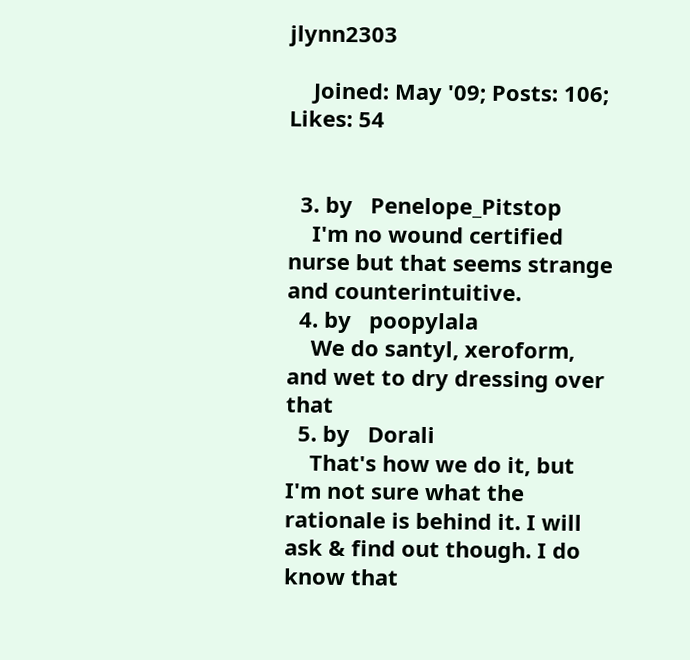jlynn2303

    Joined: May '09; Posts: 106; Likes: 54


  3. by   Penelope_Pitstop
    I'm no wound certified nurse but that seems strange and counterintuitive.
  4. by   poopylala
    We do santyl, xeroform, and wet to dry dressing over that
  5. by   Dorali
    That's how we do it, but I'm not sure what the rationale is behind it. I will ask & find out though. I do know that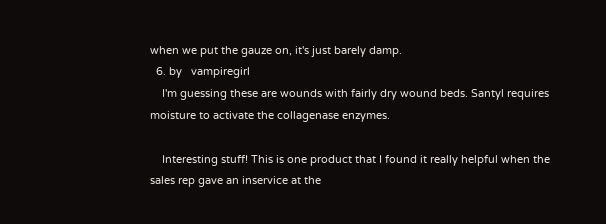when we put the gauze on, it's just barely damp.
  6. by   vampiregirl
    I'm guessing these are wounds with fairly dry wound beds. Santyl requires moisture to activate the collagenase enzymes.

    Interesting stuff! This is one product that I found it really helpful when the sales rep gave an inservice at the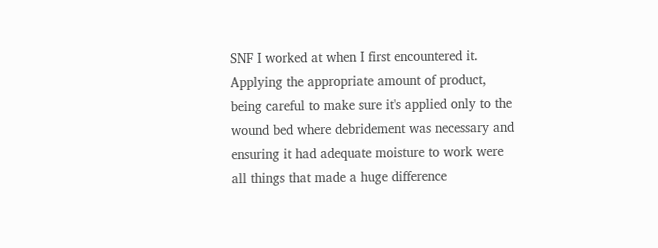SNF I worked at when I first encountered it. Applying the appropriate amount of product, being careful to make sure it's applied only to the wound bed where debridement was necessary and ensuring it had adequate moisture to work were all things that made a huge difference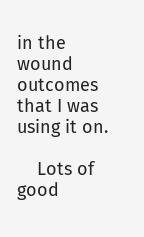in the wound outcomes that I was using it on.

    Lots of good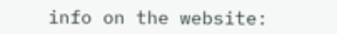info on the website: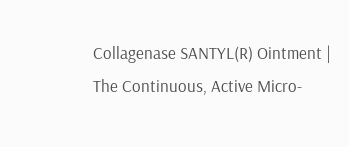Collagenase SANTYL(R) Ointment | The Continuous, Active Micro-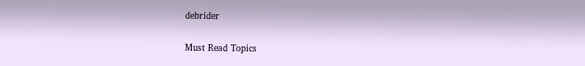debrider

Must Read Topics